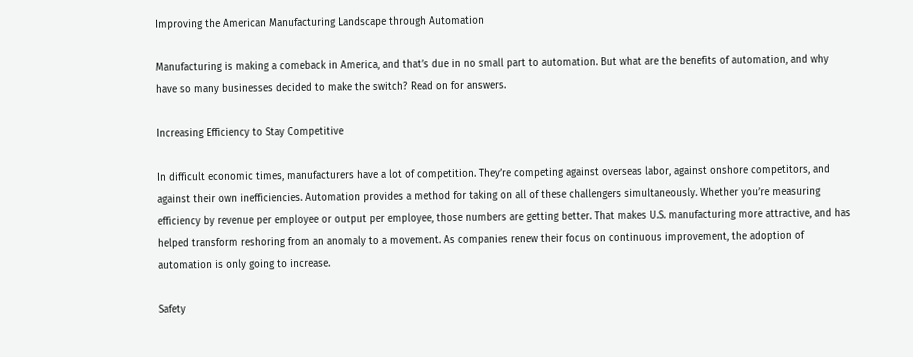Improving the American Manufacturing Landscape through Automation

Manufacturing is making a comeback in America, and that’s due in no small part to automation. But what are the benefits of automation, and why have so many businesses decided to make the switch? Read on for answers.

Increasing Efficiency to Stay Competitive

In difficult economic times, manufacturers have a lot of competition. They’re competing against overseas labor, against onshore competitors, and against their own inefficiencies. Automation provides a method for taking on all of these challengers simultaneously. Whether you’re measuring efficiency by revenue per employee or output per employee, those numbers are getting better. That makes U.S. manufacturing more attractive, and has helped transform reshoring from an anomaly to a movement. As companies renew their focus on continuous improvement, the adoption of automation is only going to increase.

Safety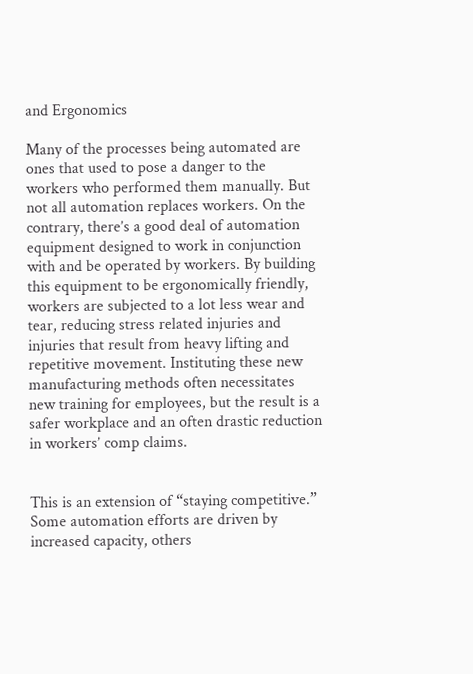and Ergonomics

Many of the processes being automated are ones that used to pose a danger to the workers who performed them manually. But not all automation replaces workers. On the contrary, there’s a good deal of automation equipment designed to work in conjunction with and be operated by workers. By building this equipment to be ergonomically friendly, workers are subjected to a lot less wear and tear, reducing stress related injuries and injuries that result from heavy lifting and repetitive movement. Instituting these new manufacturing methods often necessitates new training for employees, but the result is a safer workplace and an often drastic reduction in workers’ comp claims.


This is an extension of “staying competitive.” Some automation efforts are driven by increased capacity, others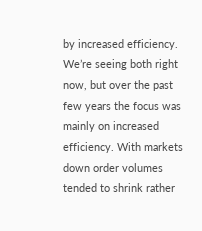by increased efficiency. We’re seeing both right now, but over the past few years the focus was mainly on increased efficiency. With markets down order volumes tended to shrink rather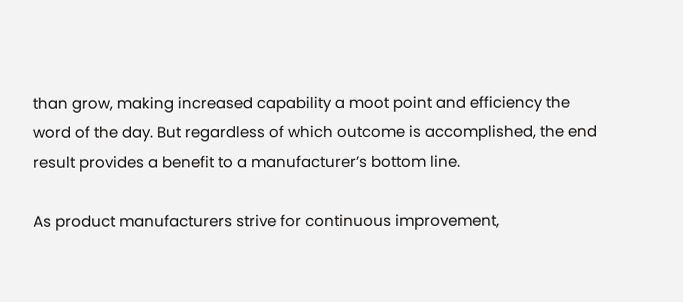than grow, making increased capability a moot point and efficiency the word of the day. But regardless of which outcome is accomplished, the end result provides a benefit to a manufacturer’s bottom line.

As product manufacturers strive for continuous improvement,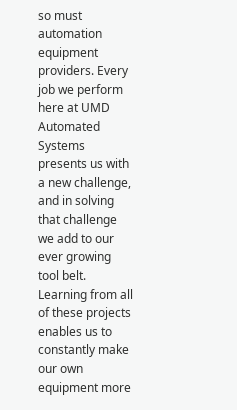so must automation equipment providers. Every job we perform here at UMD Automated Systems presents us with a new challenge, and in solving that challenge we add to our ever growing tool belt. Learning from all of these projects enables us to constantly make our own equipment more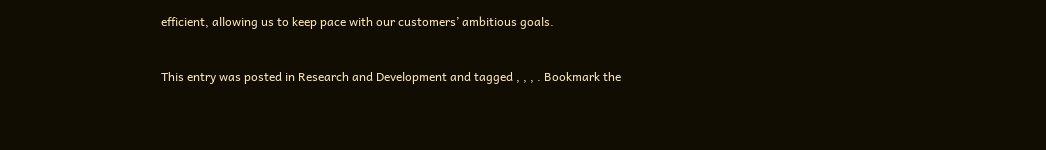efficient, allowing us to keep pace with our customers’ ambitious goals.


This entry was posted in Research and Development and tagged , , , . Bookmark the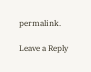permalink.

Leave a Reply